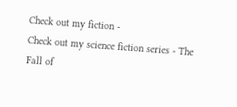Check out my fiction -
Check out my science fiction series - The Fall of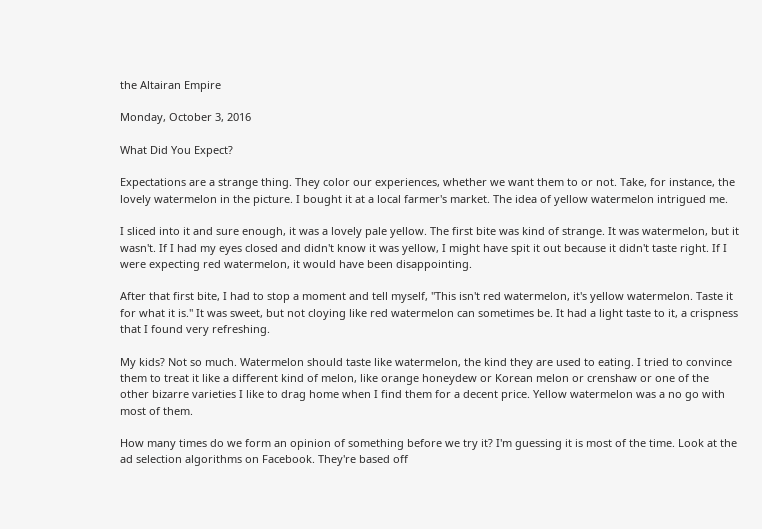the Altairan Empire

Monday, October 3, 2016

What Did You Expect?

Expectations are a strange thing. They color our experiences, whether we want them to or not. Take, for instance, the lovely watermelon in the picture. I bought it at a local farmer's market. The idea of yellow watermelon intrigued me.

I sliced into it and sure enough, it was a lovely pale yellow. The first bite was kind of strange. It was watermelon, but it wasn't. If I had my eyes closed and didn't know it was yellow, I might have spit it out because it didn't taste right. If I were expecting red watermelon, it would have been disappointing.

After that first bite, I had to stop a moment and tell myself, "This isn't red watermelon, it's yellow watermelon. Taste it for what it is." It was sweet, but not cloying like red watermelon can sometimes be. It had a light taste to it, a crispness that I found very refreshing.

My kids? Not so much. Watermelon should taste like watermelon, the kind they are used to eating. I tried to convince them to treat it like a different kind of melon, like orange honeydew or Korean melon or crenshaw or one of the other bizarre varieties I like to drag home when I find them for a decent price. Yellow watermelon was a no go with most of them.

How many times do we form an opinion of something before we try it? I'm guessing it is most of the time. Look at the ad selection algorithms on Facebook. They're based off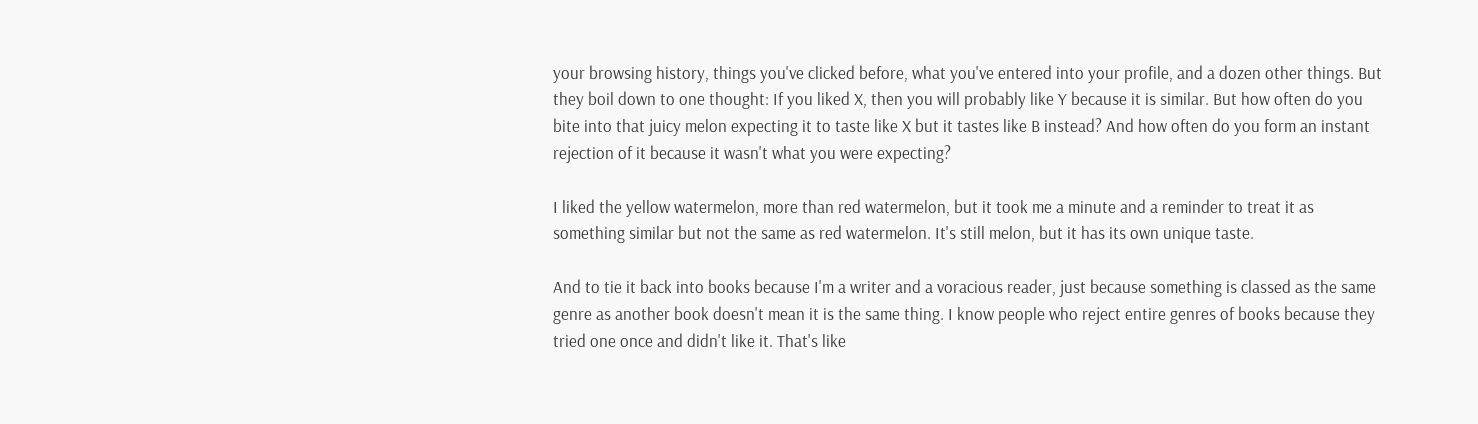your browsing history, things you've clicked before, what you've entered into your profile, and a dozen other things. But they boil down to one thought: If you liked X, then you will probably like Y because it is similar. But how often do you bite into that juicy melon expecting it to taste like X but it tastes like B instead? And how often do you form an instant rejection of it because it wasn't what you were expecting?

I liked the yellow watermelon, more than red watermelon, but it took me a minute and a reminder to treat it as something similar but not the same as red watermelon. It's still melon, but it has its own unique taste.

And to tie it back into books because I'm a writer and a voracious reader, just because something is classed as the same genre as another book doesn't mean it is the same thing. I know people who reject entire genres of books because they tried one once and didn't like it. That's like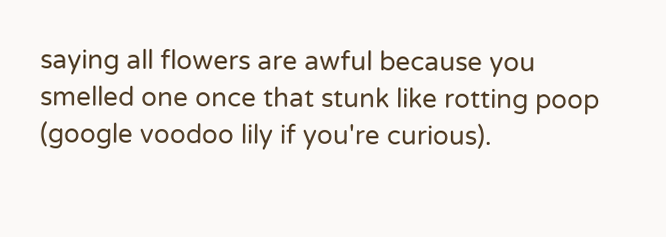saying all flowers are awful because you smelled one once that stunk like rotting poop (google voodoo lily if you're curious).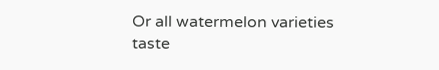Or all watermelon varieties taste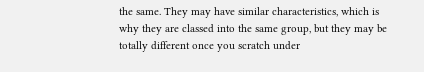the same. They may have similar characteristics, which is why they are classed into the same group, but they may be totally different once you scratch under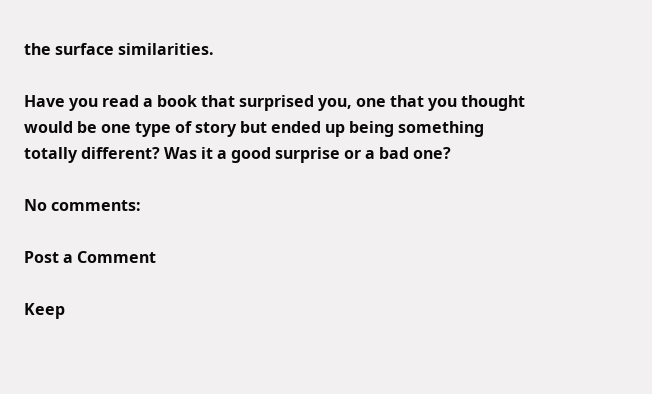the surface similarities.

Have you read a book that surprised you, one that you thought would be one type of story but ended up being something totally different? Was it a good surprise or a bad one?

No comments:

Post a Comment

Keep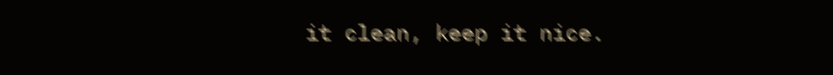it clean, keep it nice.